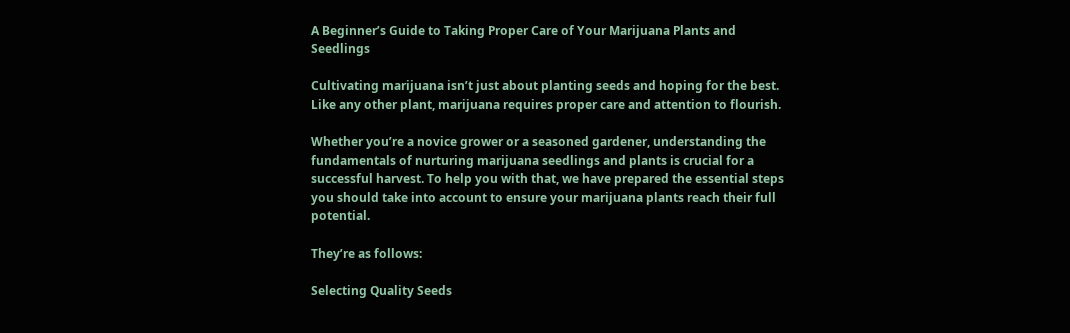A Beginner’s Guide to Taking Proper Care of Your Marijuana Plants and Seedlings

Cultivating marijuana isn’t just about planting seeds and hoping for the best. Like any other plant, marijuana requires proper care and attention to flourish.

Whether you’re a novice grower or a seasoned gardener, understanding the fundamentals of nurturing marijuana seedlings and plants is crucial for a successful harvest. To help you with that, we have prepared the essential steps you should take into account to ensure your marijuana plants reach their full potential.

They’re as follows:

Selecting Quality Seeds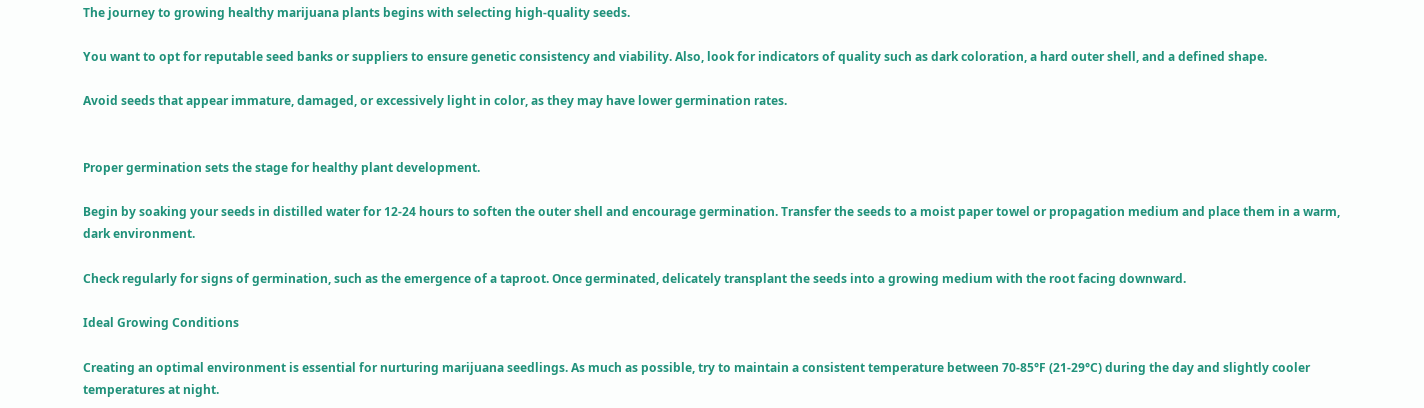The journey to growing healthy marijuana plants begins with selecting high-quality seeds.

You want to opt for reputable seed banks or suppliers to ensure genetic consistency and viability. Also, look for indicators of quality such as dark coloration, a hard outer shell, and a defined shape.

Avoid seeds that appear immature, damaged, or excessively light in color, as they may have lower germination rates.


Proper germination sets the stage for healthy plant development.

Begin by soaking your seeds in distilled water for 12-24 hours to soften the outer shell and encourage germination. Transfer the seeds to a moist paper towel or propagation medium and place them in a warm, dark environment.

Check regularly for signs of germination, such as the emergence of a taproot. Once germinated, delicately transplant the seeds into a growing medium with the root facing downward.

Ideal Growing Conditions

Creating an optimal environment is essential for nurturing marijuana seedlings. As much as possible, try to maintain a consistent temperature between 70-85°F (21-29°C) during the day and slightly cooler temperatures at night.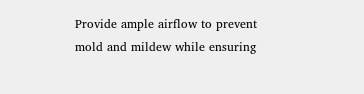Provide ample airflow to prevent mold and mildew while ensuring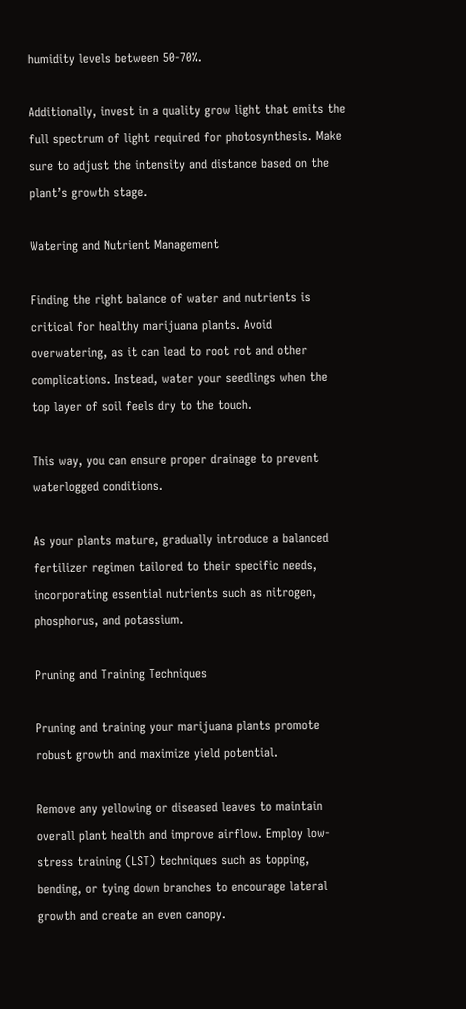humidity levels between 50-70%.

Additionally, invest in a quality grow light that emits the full spectrum of light required for photosynthesis. Make sure to adjust the intensity and distance based on the plant’s growth stage.

Watering and Nutrient Management

Finding the right balance of water and nutrients is critical for healthy marijuana plants. Avoid overwatering, as it can lead to root rot and other complications. Instead, water your seedlings when the top layer of soil feels dry to the touch.

This way, you can ensure proper drainage to prevent waterlogged conditions.

As your plants mature, gradually introduce a balanced fertilizer regimen tailored to their specific needs, incorporating essential nutrients such as nitrogen, phosphorus, and potassium.

Pruning and Training Techniques

Pruning and training your marijuana plants promote robust growth and maximize yield potential.

Remove any yellowing or diseased leaves to maintain overall plant health and improve airflow. Employ low-stress training (LST) techniques such as topping, bending, or tying down branches to encourage lateral growth and create an even canopy.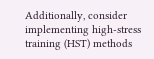Additionally, consider implementing high-stress training (HST) methods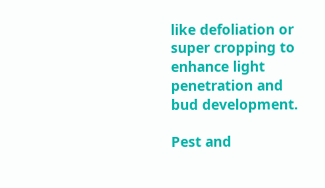like defoliation or super cropping to enhance light penetration and bud development.

Pest and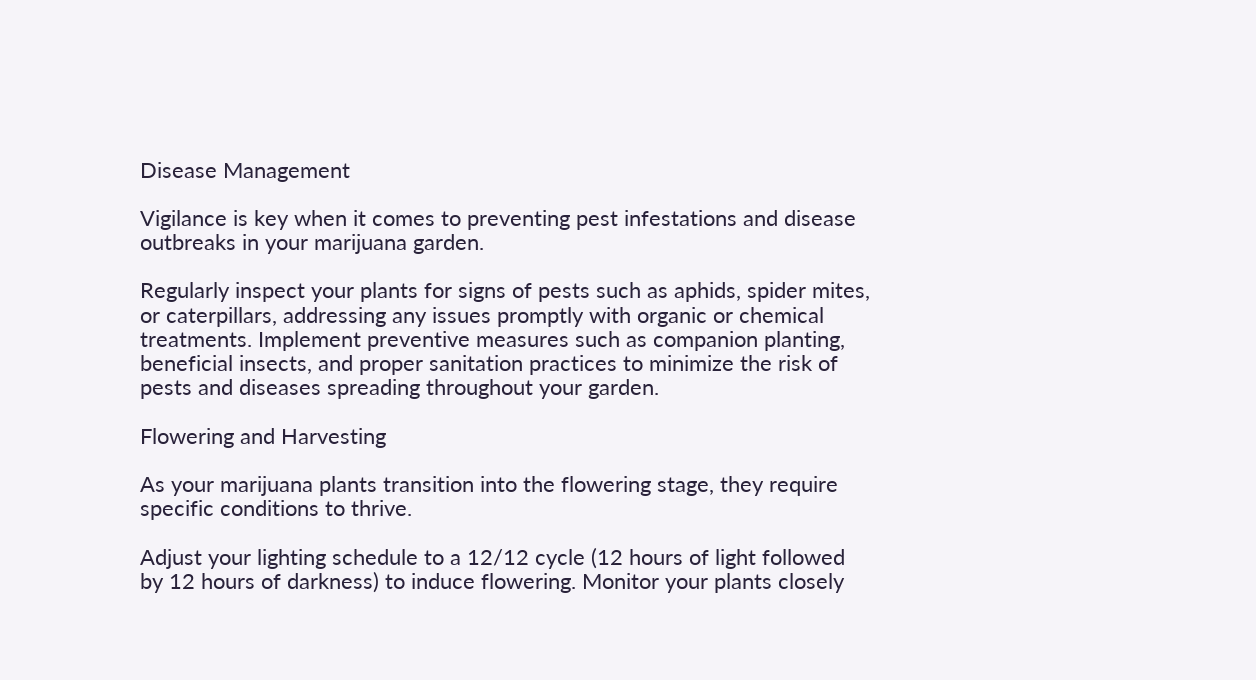Disease Management

Vigilance is key when it comes to preventing pest infestations and disease outbreaks in your marijuana garden.

Regularly inspect your plants for signs of pests such as aphids, spider mites, or caterpillars, addressing any issues promptly with organic or chemical treatments. Implement preventive measures such as companion planting, beneficial insects, and proper sanitation practices to minimize the risk of pests and diseases spreading throughout your garden.

Flowering and Harvesting

As your marijuana plants transition into the flowering stage, they require specific conditions to thrive.

Adjust your lighting schedule to a 12/12 cycle (12 hours of light followed by 12 hours of darkness) to induce flowering. Monitor your plants closely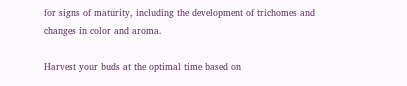for signs of maturity, including the development of trichomes and changes in color and aroma.

Harvest your buds at the optimal time based on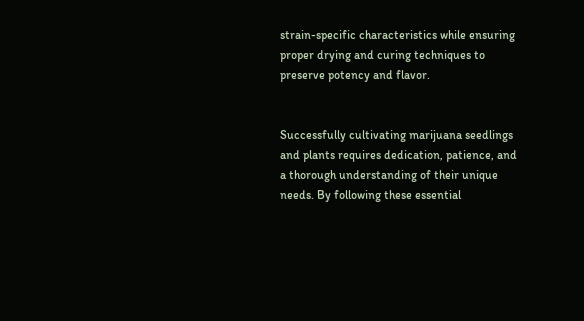strain-specific characteristics while ensuring proper drying and curing techniques to preserve potency and flavor.


Successfully cultivating marijuana seedlings and plants requires dedication, patience, and a thorough understanding of their unique needs. By following these essential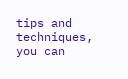tips and techniques, you can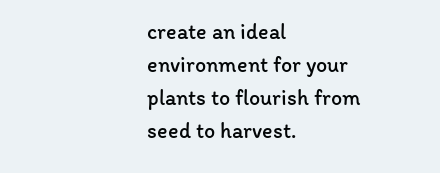create an ideal environment for your plants to flourish from seed to harvest.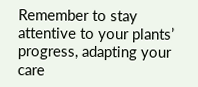Remember to stay attentive to your plants’ progress, adapting your care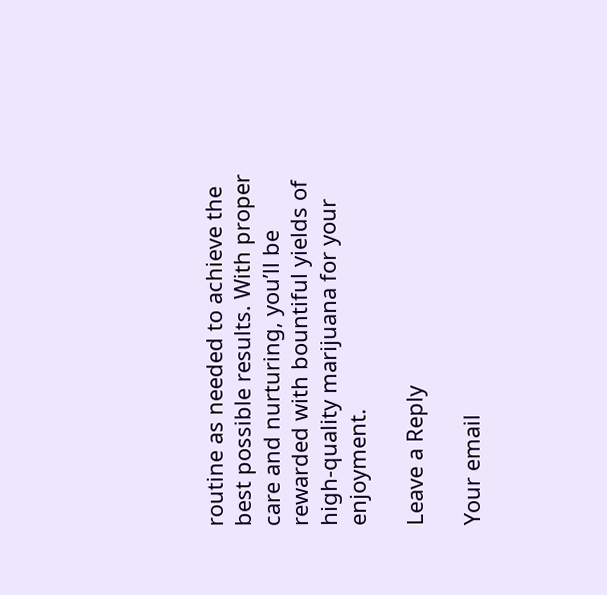routine as needed to achieve the best possible results. With proper care and nurturing, you’ll be rewarded with bountiful yields of high-quality marijuana for your enjoyment.

Leave a Reply

Your email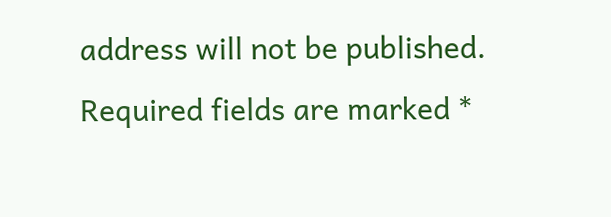address will not be published. Required fields are marked *